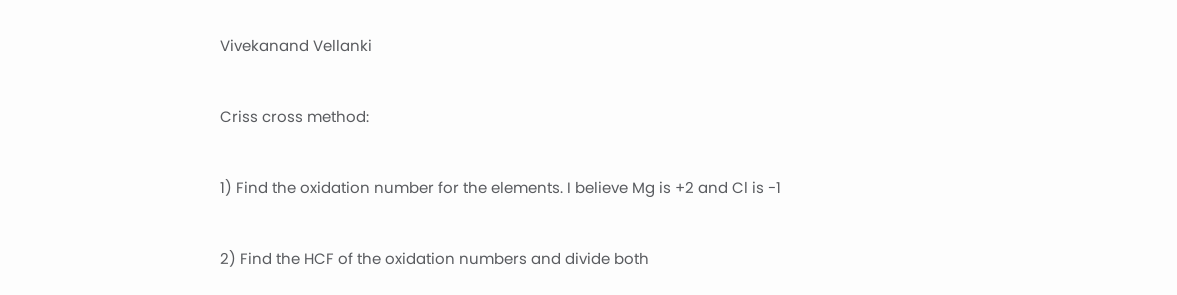Vivekanand Vellanki

Criss cross method:

1) Find the oxidation number for the elements. I believe Mg is +2 and Cl is -1

2) Find the HCF of the oxidation numbers and divide both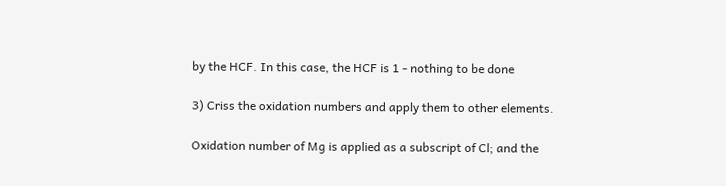by the HCF. In this case, the HCF is 1 - nothing to be done

3) Criss the oxidation numbers and apply them to other elements.

Oxidation number of Mg is applied as a subscript of Cl; and the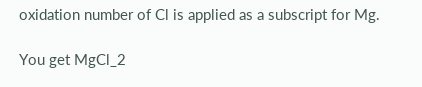oxidation number of Cl is applied as a subscript for Mg.

You get MgCl_2